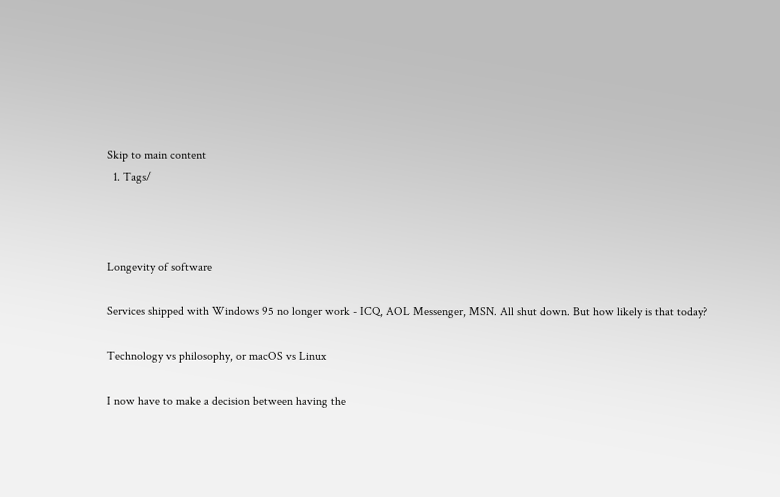Skip to main content
  1. Tags/



Longevity of software

Services shipped with Windows 95 no longer work - ICQ, AOL Messenger, MSN. All shut down. But how likely is that today?

Technology vs philosophy, or macOS vs Linux

I now have to make a decision between having the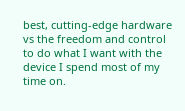best, cutting-edge hardware vs the freedom and control to do what I want with the device I spend most of my time on.